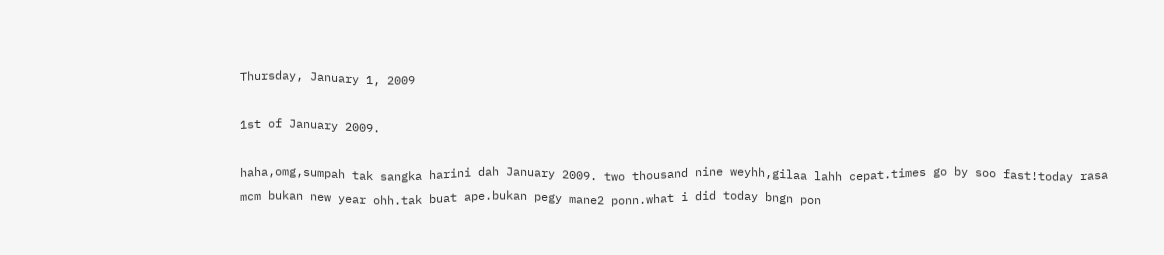Thursday, January 1, 2009

1st of January 2009.

haha,omg,sumpah tak sangka harini dah January 2009. two thousand nine weyhh,gilaa lahh cepat.times go by soo fast!today rasa mcm bukan new year ohh.tak buat ape.bukan pegy mane2 ponn.what i did today bngn pon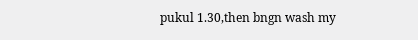pukul 1.30,then bngn wash my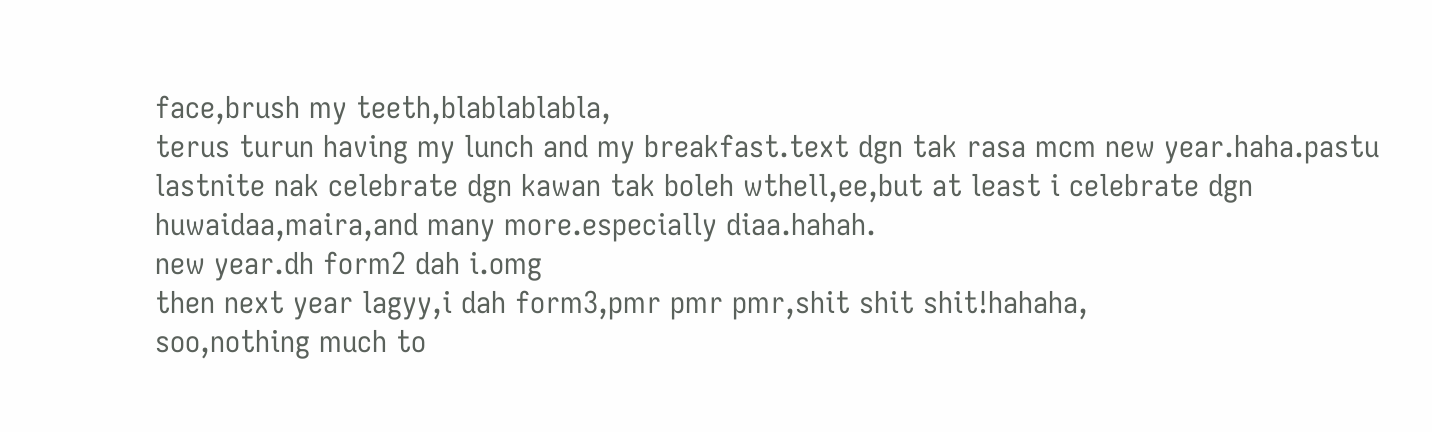face,brush my teeth,blablablabla,
terus turun having my lunch and my breakfast.text dgn tak rasa mcm new year.haha.pastu lastnite nak celebrate dgn kawan tak boleh wthell,ee,but at least i celebrate dgn huwaidaa,maira,and many more.especially diaa.hahah.
new year.dh form2 dah i.omg
then next year lagyy,i dah form3,pmr pmr pmr,shit shit shit!hahaha,
soo,nothing much to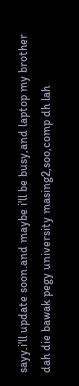sayy.i'll update soon.and maybe i'll be busy,and laptop my brother dah die bawak pegy university masing2,soo,comp dh lah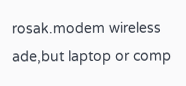rosak.modem wireless ade,but laptop or comp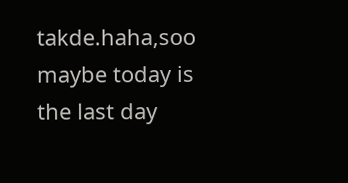takde.haha,soo maybe today is the last day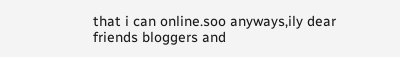that i can online.soo anyways,ily dear friends bloggers and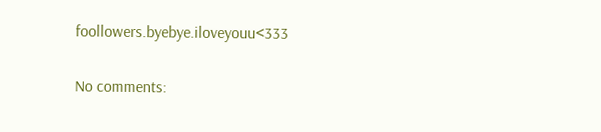foollowers.byebye.iloveyouu<333

No comments: